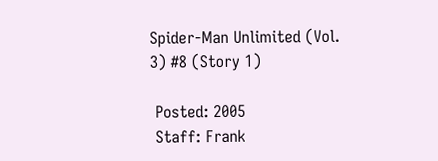Spider-Man Unlimited (Vol. 3) #8 (Story 1)

 Posted: 2005
 Staff: Frank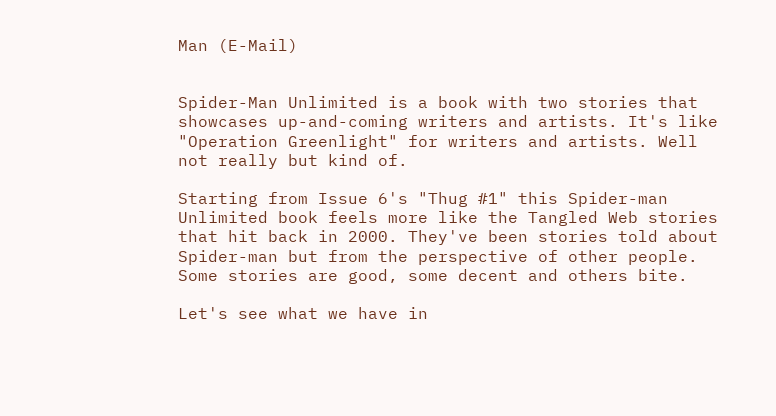Man (E-Mail)


Spider-Man Unlimited is a book with two stories that showcases up-and-coming writers and artists. It's like "Operation Greenlight" for writers and artists. Well not really but kind of.

Starting from Issue 6's "Thug #1" this Spider-man Unlimited book feels more like the Tangled Web stories that hit back in 2000. They've been stories told about Spider-man but from the perspective of other people. Some stories are good, some decent and others bite.

Let's see what we have in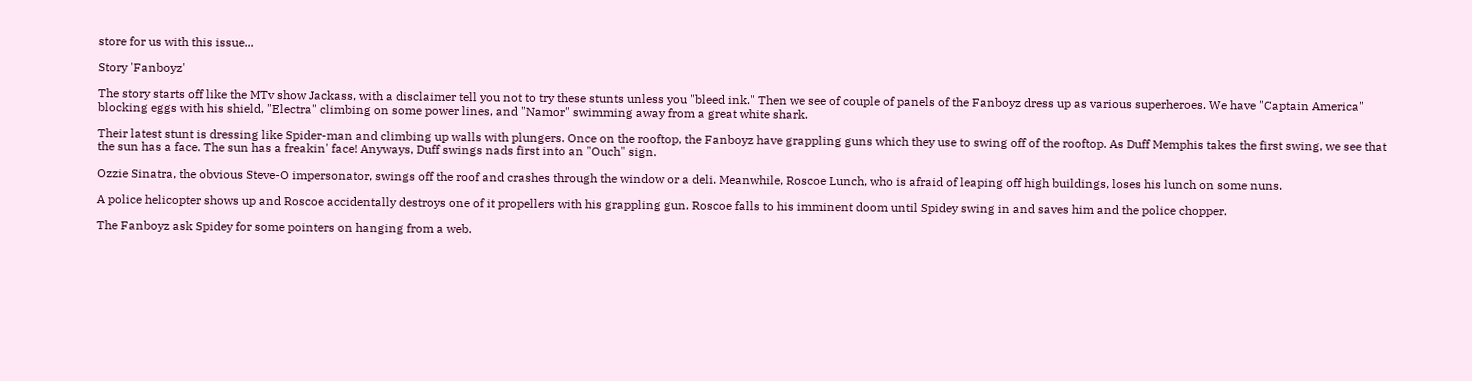store for us with this issue...

Story 'Fanboyz'

The story starts off like the MTv show Jackass, with a disclaimer tell you not to try these stunts unless you "bleed ink." Then we see of couple of panels of the Fanboyz dress up as various superheroes. We have "Captain America" blocking eggs with his shield, "Electra" climbing on some power lines, and "Namor" swimming away from a great white shark.

Their latest stunt is dressing like Spider-man and climbing up walls with plungers. Once on the rooftop, the Fanboyz have grappling guns which they use to swing off of the rooftop. As Duff Memphis takes the first swing, we see that the sun has a face. The sun has a freakin' face! Anyways, Duff swings nads first into an "Ouch" sign.

Ozzie Sinatra, the obvious Steve-O impersonator, swings off the roof and crashes through the window or a deli. Meanwhile, Roscoe Lunch, who is afraid of leaping off high buildings, loses his lunch on some nuns.

A police helicopter shows up and Roscoe accidentally destroys one of it propellers with his grappling gun. Roscoe falls to his imminent doom until Spidey swing in and saves him and the police chopper.

The Fanboyz ask Spidey for some pointers on hanging from a web.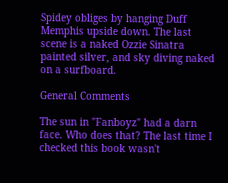Spidey obliges by hanging Duff Memphis upside down. The last scene is a naked Ozzie Sinatra painted silver, and sky diving naked on a surfboard.

General Comments

The sun in "Fanboyz" had a darn face. Who does that? The last time I checked this book wasn't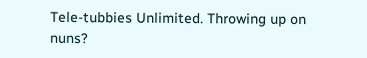Tele-tubbies Unlimited. Throwing up on nuns?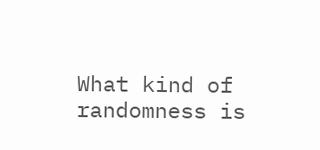What kind of randomness is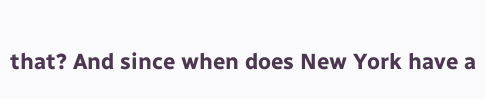that? And since when does New York have a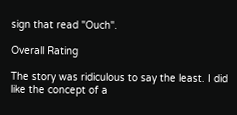sign that read "Ouch".

Overall Rating

The story was ridiculous to say the least. I did like the concept of a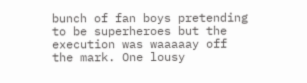bunch of fan boys pretending to be superheroes but the execution was waaaaay off the mark. One lousy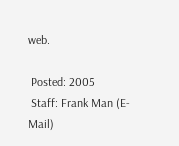web.

 Posted: 2005
 Staff: Frank Man (E-Mail)